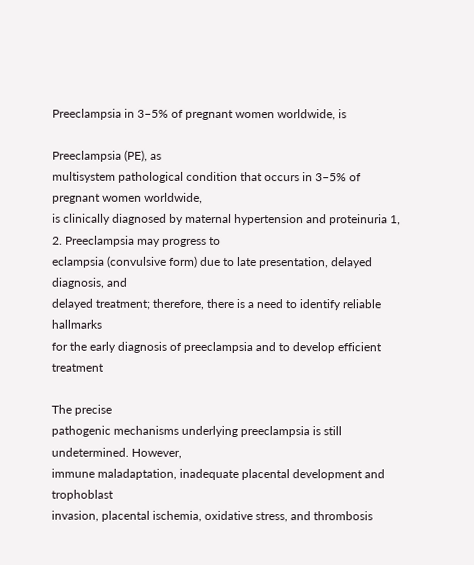Preeclampsia in 3–5% of pregnant women worldwide, is

Preeclampsia (PE), as
multisystem pathological condition that occurs in 3–5% of pregnant women worldwide,
is clinically diagnosed by maternal hypertension and proteinuria 1, 2. Preeclampsia may progress to
eclampsia (convulsive form) due to late presentation, delayed diagnosis, and
delayed treatment; therefore, there is a need to identify reliable hallmarks
for the early diagnosis of preeclampsia and to develop efficient treatment

The precise
pathogenic mechanisms underlying preeclampsia is still undetermined. However,
immune maladaptation, inadequate placental development and trophoblast
invasion, placental ischemia, oxidative stress, and thrombosis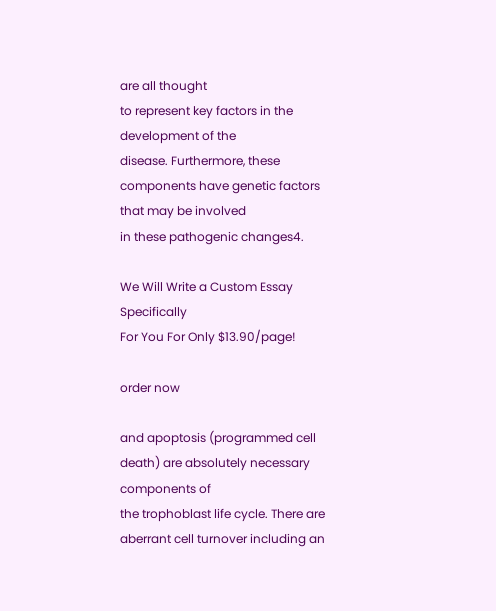are all thought
to represent key factors in the development of the
disease. Furthermore, these components have genetic factors that may be involved
in these pathogenic changes4.

We Will Write a Custom Essay Specifically
For You For Only $13.90/page!

order now

and apoptosis (programmed cell death) are absolutely necessary components of
the trophoblast life cycle. There are aberrant cell turnover including an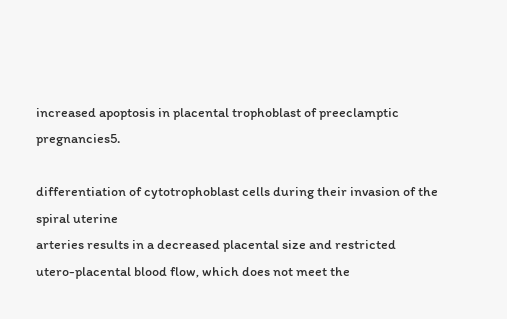increased apoptosis in placental trophoblast of preeclamptic pregnancies5.

differentiation of cytotrophoblast cells during their invasion of the
spiral uterine
arteries results in a decreased placental size and restricted
utero-placental blood flow, which does not meet the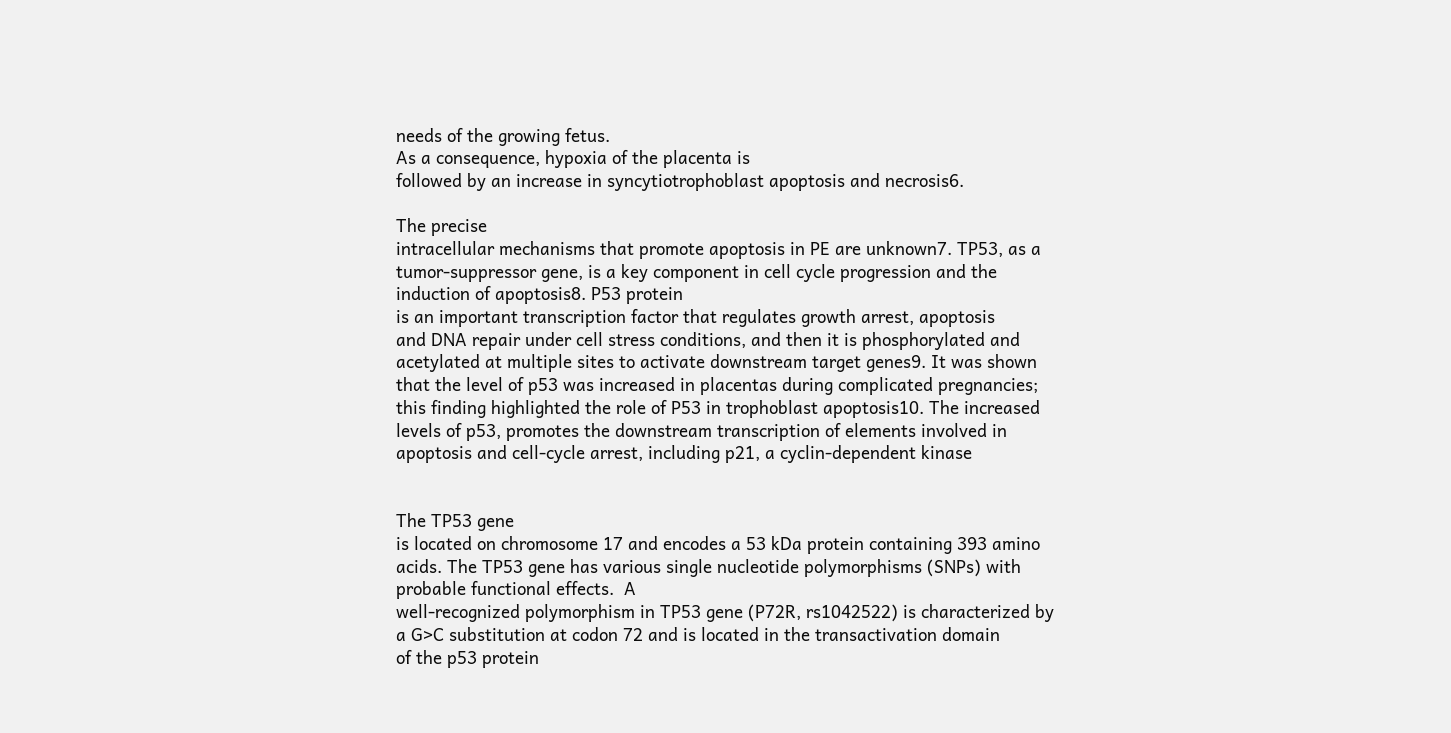needs of the growing fetus.
As a consequence, hypoxia of the placenta is
followed by an increase in syncytiotrophoblast apoptosis and necrosis6.

The precise
intracellular mechanisms that promote apoptosis in PE are unknown7. TP53, as a
tumor-suppressor gene, is a key component in cell cycle progression and the
induction of apoptosis8. P53 protein
is an important transcription factor that regulates growth arrest, apoptosis
and DNA repair under cell stress conditions, and then it is phosphorylated and
acetylated at multiple sites to activate downstream target genes9. It was shown
that the level of p53 was increased in placentas during complicated pregnancies;
this finding highlighted the role of P53 in trophoblast apoptosis10. The increased
levels of p53, promotes the downstream transcription of elements involved in
apoptosis and cell-cycle arrest, including p21, a cyclin-dependent kinase


The TP53 gene
is located on chromosome 17 and encodes a 53 kDa protein containing 393 amino
acids. The TP53 gene has various single nucleotide polymorphisms (SNPs) with
probable functional effects.  A
well-recognized polymorphism in TP53 gene (P72R, rs1042522) is characterized by
a G>C substitution at codon 72 and is located in the transactivation domain
of the p53 protein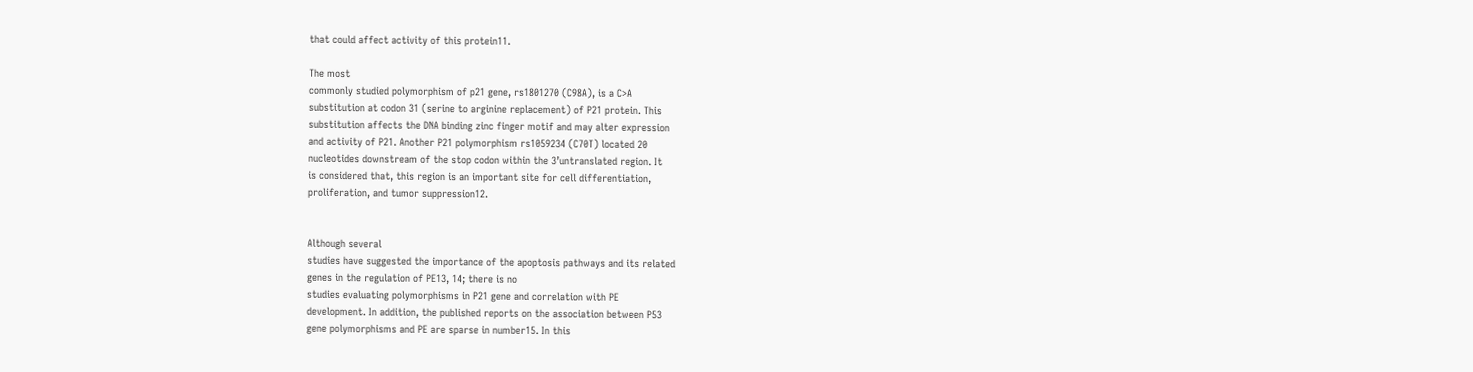that could affect activity of this protein11.

The most
commonly studied polymorphism of p21 gene, rs1801270 (C98A), is a C>A
substitution at codon 31 (serine to arginine replacement) of P21 protein. This
substitution affects the DNA binding zinc finger motif and may alter expression
and activity of P21. Another P21 polymorphism rs1059234 (C70T) located 20
nucleotides downstream of the stop codon within the 3’untranslated region. It
is considered that, this region is an important site for cell differentiation,
proliferation, and tumor suppression12.


Although several
studies have suggested the importance of the apoptosis pathways and its related
genes in the regulation of PE13, 14; there is no
studies evaluating polymorphisms in P21 gene and correlation with PE
development. In addition, the published reports on the association between P53
gene polymorphisms and PE are sparse in number15. In this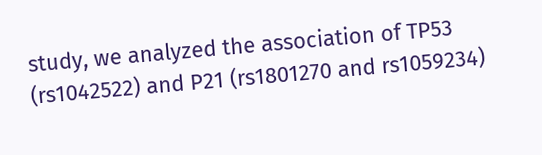study, we analyzed the association of TP53 (rs1042522) and P21 (rs1801270 and rs1059234)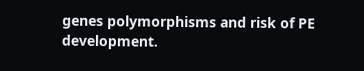genes polymorphisms and risk of PE development.